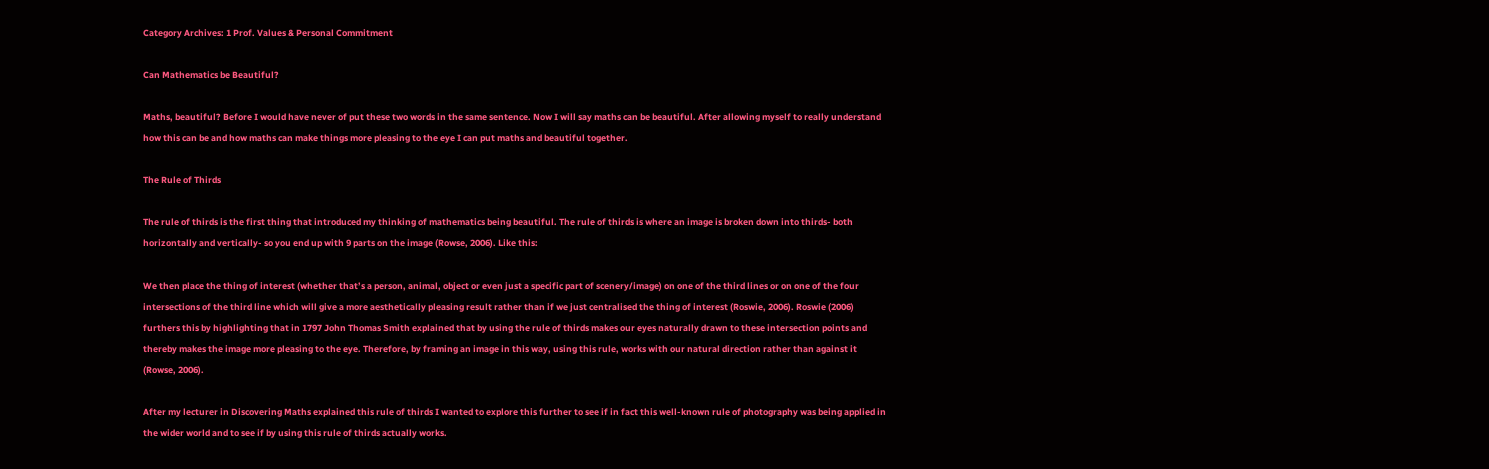Category Archives: 1 Prof. Values & Personal Commitment

Can Mathematics be Beautiful?

Maths, beautiful? Before I would have never of put these two words in the same sentence. Now I will say maths can be beautiful. After allowing myself to really understand how this can be and how maths can make things more pleasing to the eye I can put maths and beautiful together.

The Rule of Thirds

The rule of thirds is the first thing that introduced my thinking of mathematics being beautiful. The rule of thirds is where an image is broken down into thirds- both horizontally and vertically- so you end up with 9 parts on the image (Rowse, 2006). Like this:

We then place the thing of interest (whether that’s a person, animal, object or even just a specific part of scenery/image) on one of the third lines or on one of the four intersections of the third line which will give a more aesthetically pleasing result rather than if we just centralised the thing of interest (Roswie, 2006). Roswie (2006) furthers this by highlighting that in 1797 John Thomas Smith explained that by using the rule of thirds makes our eyes naturally drawn to these intersection points and thereby makes the image more pleasing to the eye. Therefore, by framing an image in this way, using this rule, works with our natural direction rather than against it (Rowse, 2006).

After my lecturer in Discovering Maths explained this rule of thirds I wanted to explore this further to see if in fact this well-known rule of photography was being applied in the wider world and to see if by using this rule of thirds actually works.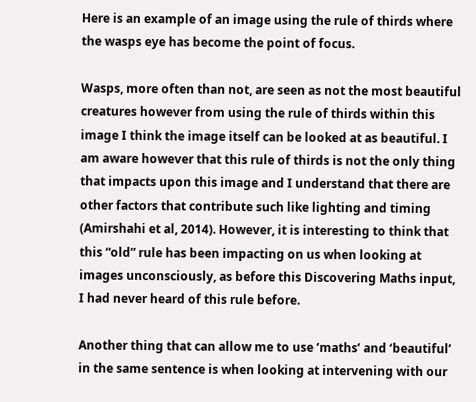Here is an example of an image using the rule of thirds where the wasps eye has become the point of focus.

Wasps, more often than not, are seen as not the most beautiful creatures however from using the rule of thirds within this image I think the image itself can be looked at as beautiful. I am aware however that this rule of thirds is not the only thing that impacts upon this image and I understand that there are other factors that contribute such like lighting and timing (Amirshahi et al, 2014). However, it is interesting to think that this “old” rule has been impacting on us when looking at images unconsciously, as before this Discovering Maths input, I had never heard of this rule before.

Another thing that can allow me to use ‘maths’ and ‘beautiful’ in the same sentence is when looking at intervening with our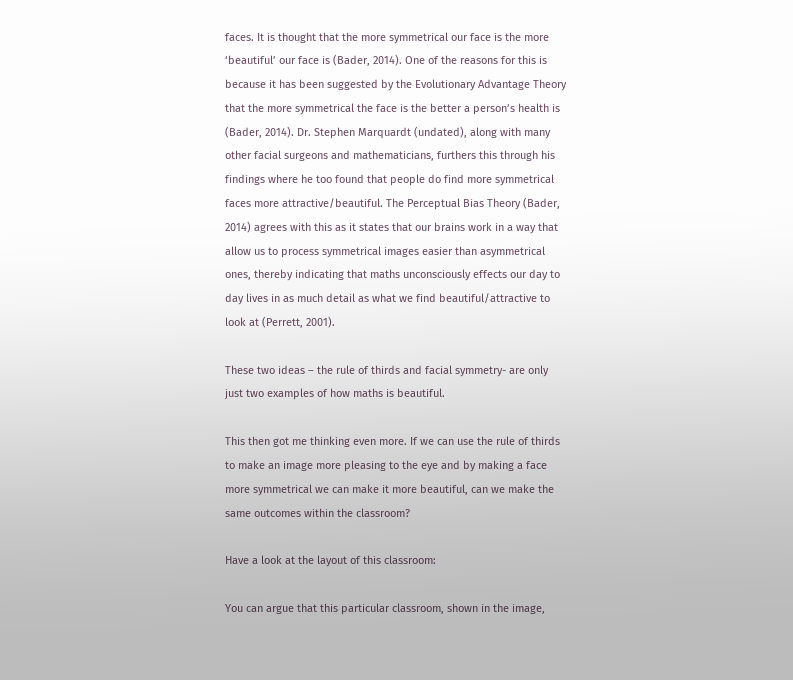faces. It is thought that the more symmetrical our face is the more ‘beautiful’ our face is (Bader, 2014). One of the reasons for this is because it has been suggested by the Evolutionary Advantage Theory that the more symmetrical the face is the better a person’s health is (Bader, 2014). Dr. Stephen Marquardt (undated), along with many other facial surgeons and mathematicians, furthers this through his findings where he too found that people do find more symmetrical faces more attractive/beautiful. The Perceptual Bias Theory (Bader, 2014) agrees with this as it states that our brains work in a way that allow us to process symmetrical images easier than asymmetrical ones, thereby indicating that maths unconsciously effects our day to day lives in as much detail as what we find beautiful/attractive to look at (Perrett, 2001).

These two ideas – the rule of thirds and facial symmetry- are only just two examples of how maths is beautiful.

This then got me thinking even more. If we can use the rule of thirds to make an image more pleasing to the eye and by making a face more symmetrical we can make it more beautiful, can we make the same outcomes within the classroom?

Have a look at the layout of this classroom:

You can argue that this particular classroom, shown in the image,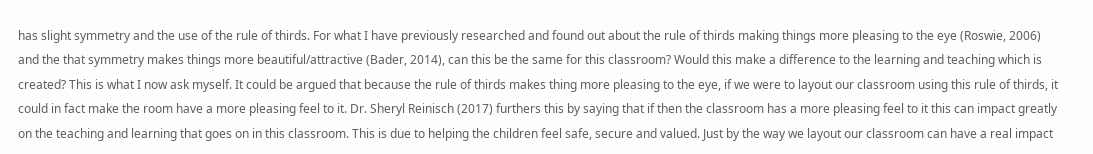has slight symmetry and the use of the rule of thirds. For what I have previously researched and found out about the rule of thirds making things more pleasing to the eye (Roswie, 2006) and the that symmetry makes things more beautiful/attractive (Bader, 2014), can this be the same for this classroom? Would this make a difference to the learning and teaching which is created? This is what I now ask myself. It could be argued that because the rule of thirds makes thing more pleasing to the eye, if we were to layout our classroom using this rule of thirds, it could in fact make the room have a more pleasing feel to it. Dr. Sheryl Reinisch (2017) furthers this by saying that if then the classroom has a more pleasing feel to it this can impact greatly on the teaching and learning that goes on in this classroom. This is due to helping the children feel safe, secure and valued. Just by the way we layout our classroom can have a real impact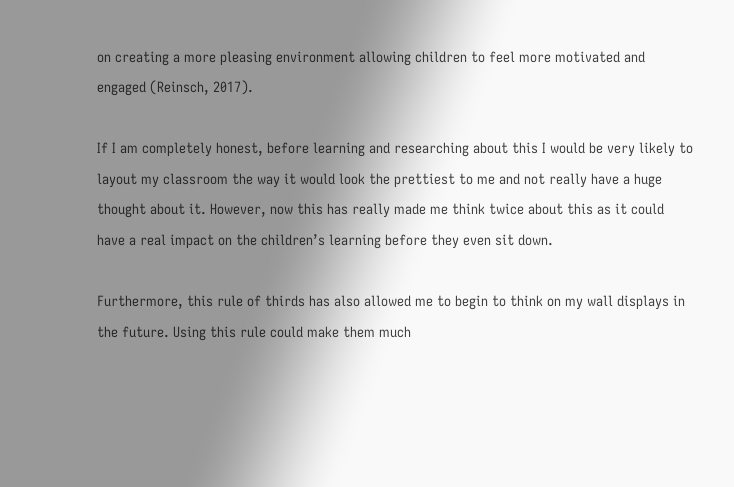on creating a more pleasing environment allowing children to feel more motivated and engaged (Reinsch, 2017).

If I am completely honest, before learning and researching about this I would be very likely to layout my classroom the way it would look the prettiest to me and not really have a huge thought about it. However, now this has really made me think twice about this as it could have a real impact on the children’s learning before they even sit down.

Furthermore, this rule of thirds has also allowed me to begin to think on my wall displays in the future. Using this rule could make them much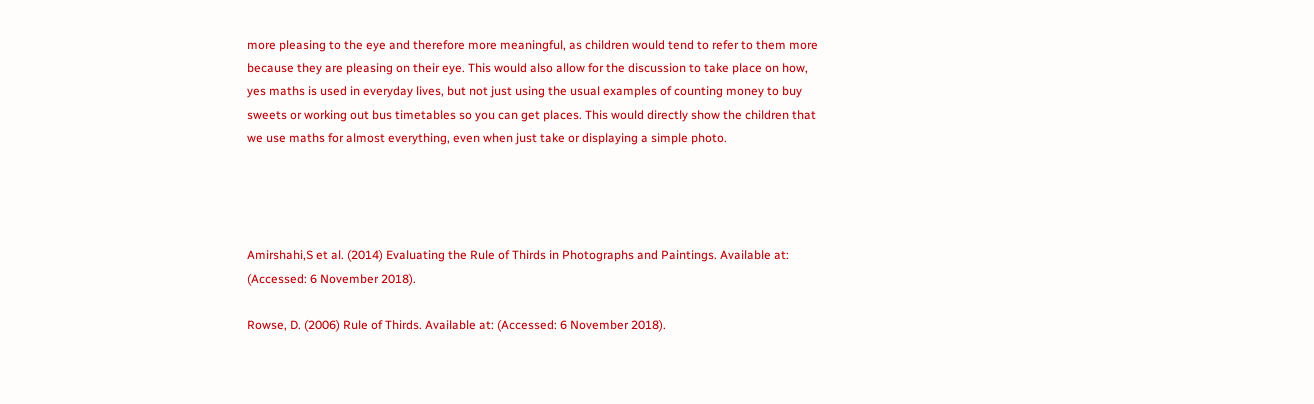more pleasing to the eye and therefore more meaningful, as children would tend to refer to them more because they are pleasing on their eye. This would also allow for the discussion to take place on how, yes maths is used in everyday lives, but not just using the usual examples of counting money to buy sweets or working out bus timetables so you can get places. This would directly show the children that we use maths for almost everything, even when just take or displaying a simple photo.




Amirshahi,S et al. (2014) Evaluating the Rule of Thirds in Photographs and Paintings. Available at: (Accessed: 6 November 2018).

Rowse, D. (2006) Rule of Thirds. Available at: (Accessed: 6 November 2018).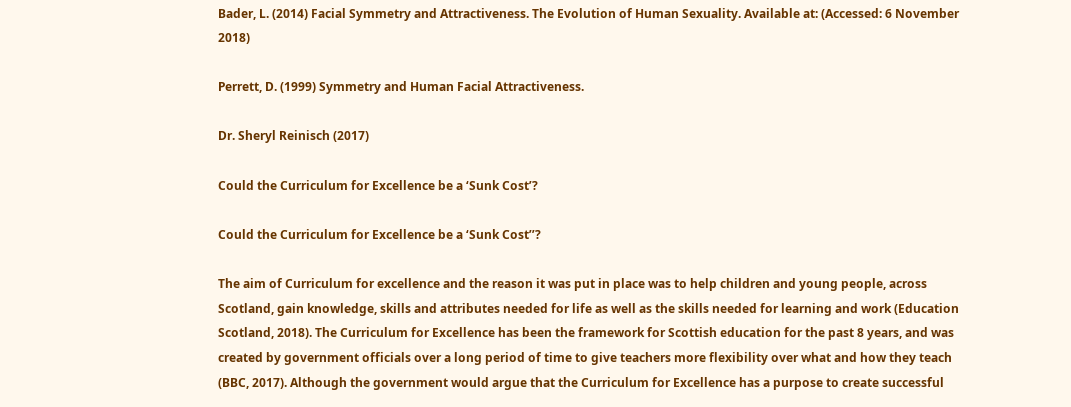Bader, L. (2014) Facial Symmetry and Attractiveness. The Evolution of Human Sexuality. Available at: (Accessed: 6 November 2018)

Perrett, D. (1999) Symmetry and Human Facial Attractiveness.

Dr. Sheryl Reinisch (2017)

Could the Curriculum for Excellence be a ‘Sunk Cost’?

Could the Curriculum for Excellence be a ‘Sunk Cost’’?

The aim of Curriculum for excellence and the reason it was put in place was to help children and young people, across Scotland, gain knowledge, skills and attributes needed for life as well as the skills needed for learning and work (Education Scotland, 2018). The Curriculum for Excellence has been the framework for Scottish education for the past 8 years, and was created by government officials over a long period of time to give teachers more flexibility over what and how they teach (BBC, 2017). Although the government would argue that the Curriculum for Excellence has a purpose to create successful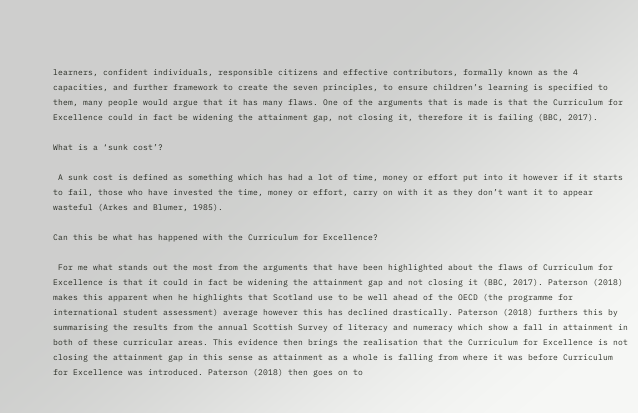learners, confident individuals, responsible citizens and effective contributors, formally known as the 4 capacities, and further framework to create the seven principles, to ensure children’s learning is specified to them, many people would argue that it has many flaws. One of the arguments that is made is that the Curriculum for Excellence could in fact be widening the attainment gap, not closing it, therefore it is failing (BBC, 2017).

What is a ‘sunk cost’?

 A sunk cost is defined as something which has had a lot of time, money or effort put into it however if it starts to fail, those who have invested the time, money or effort, carry on with it as they don’t want it to appear wasteful (Arkes and Blumer, 1985).

Can this be what has happened with the Curriculum for Excellence?

 For me what stands out the most from the arguments that have been highlighted about the flaws of Curriculum for Excellence is that it could in fact be widening the attainment gap and not closing it (BBC, 2017). Paterson (2018) makes this apparent when he highlights that Scotland use to be well ahead of the OECD (the programme for international student assessment) average however this has declined drastically. Paterson (2018) furthers this by summarising the results from the annual Scottish Survey of literacy and numeracy which show a fall in attainment in both of these curricular areas. This evidence then brings the realisation that the Curriculum for Excellence is not closing the attainment gap in this sense as attainment as a whole is falling from where it was before Curriculum for Excellence was introduced. Paterson (2018) then goes on to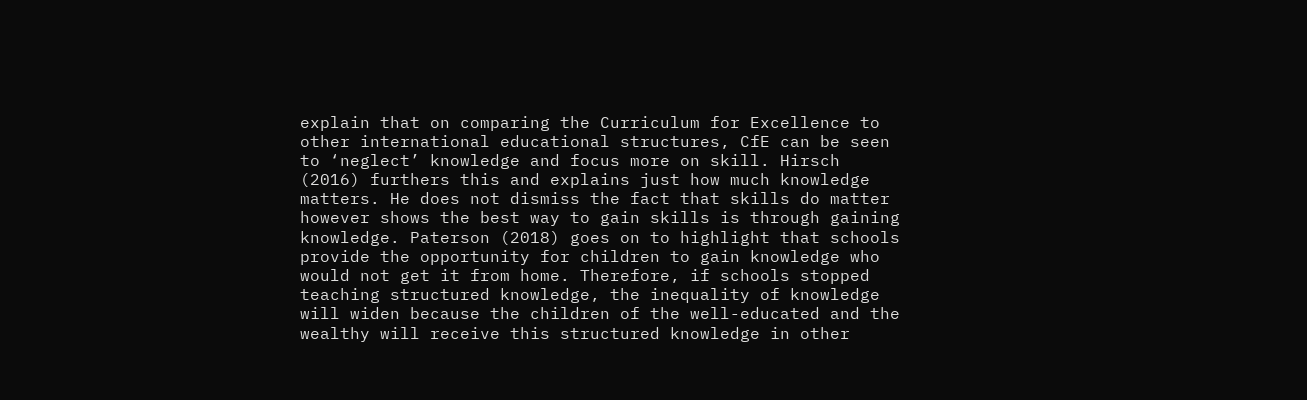explain that on comparing the Curriculum for Excellence to other international educational structures, CfE can be seen to ‘neglect’ knowledge and focus more on skill. Hirsch (2016) furthers this and explains just how much knowledge matters. He does not dismiss the fact that skills do matter however shows the best way to gain skills is through gaining knowledge. Paterson (2018) goes on to highlight that schools provide the opportunity for children to gain knowledge who would not get it from home. Therefore, if schools stopped teaching structured knowledge, the inequality of knowledge will widen because the children of the well-educated and the wealthy will receive this structured knowledge in other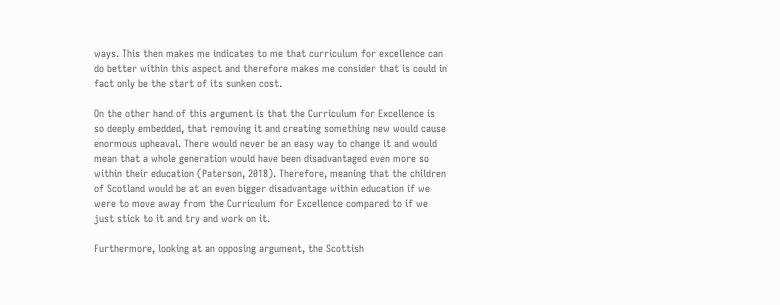ways. This then makes me indicates to me that curriculum for excellence can do better within this aspect and therefore makes me consider that is could in fact only be the start of its sunken cost.

On the other hand of this argument is that the Curriculum for Excellence is so deeply embedded, that removing it and creating something new would cause enormous upheaval. There would never be an easy way to change it and would mean that a whole generation would have been disadvantaged even more so within their education (Paterson, 2018). Therefore, meaning that the children of Scotland would be at an even bigger disadvantage within education if we were to move away from the Curriculum for Excellence compared to if we just stick to it and try and work on it.

Furthermore, looking at an opposing argument, the Scottish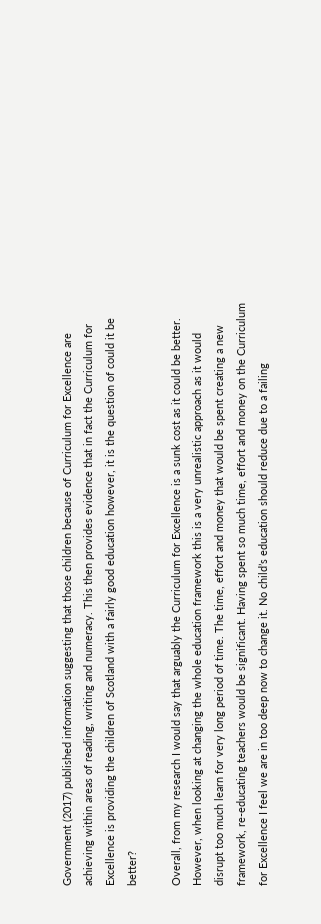Government (2017) published information suggesting that those children because of Curriculum for Excellence are achieving within areas of reading, writing and numeracy. This then provides evidence that in fact the Curriculum for Excellence is providing the children of Scotland with a fairly good education however, it is the question of could it be better?

Overall, from my research I would say that arguably the Curriculum for Excellence is a sunk cost as it could be better. However, when looking at changing the whole education framework this is a very unrealistic approach as it would disrupt too much learn for very long period of time. The time, effort and money that would be spent creating a new framework, re-educating teachers would be significant. Having spent so much time, effort and money on the Curriculum for Excellence I feel we are in too deep now to change it. No child’s education should reduce due to a failing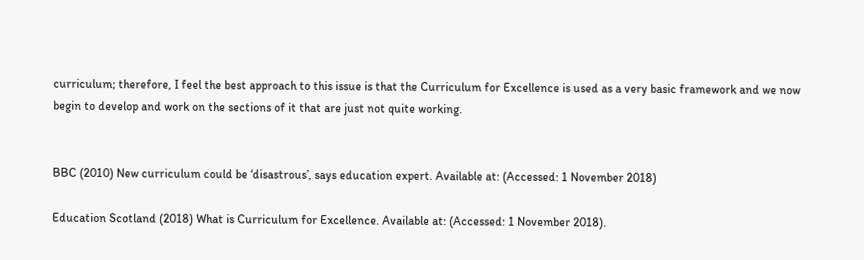curriculum; therefore, I feel the best approach to this issue is that the Curriculum for Excellence is used as a very basic framework and we now begin to develop and work on the sections of it that are just not quite working.


BBC (2010) New curriculum could be ‘disastrous’, says education expert. Available at: (Accessed: 1 November 2018)

Education Scotland (2018) What is Curriculum for Excellence. Available at: (Accessed: 1 November 2018).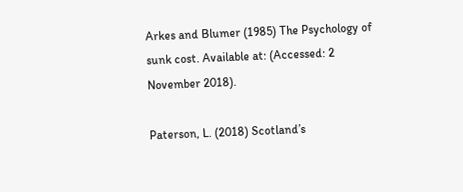Arkes and Blumer (1985) The Psychology of sunk cost. Available at: (Accessed: 2 November 2018).

Paterson, L. (2018) Scotland’s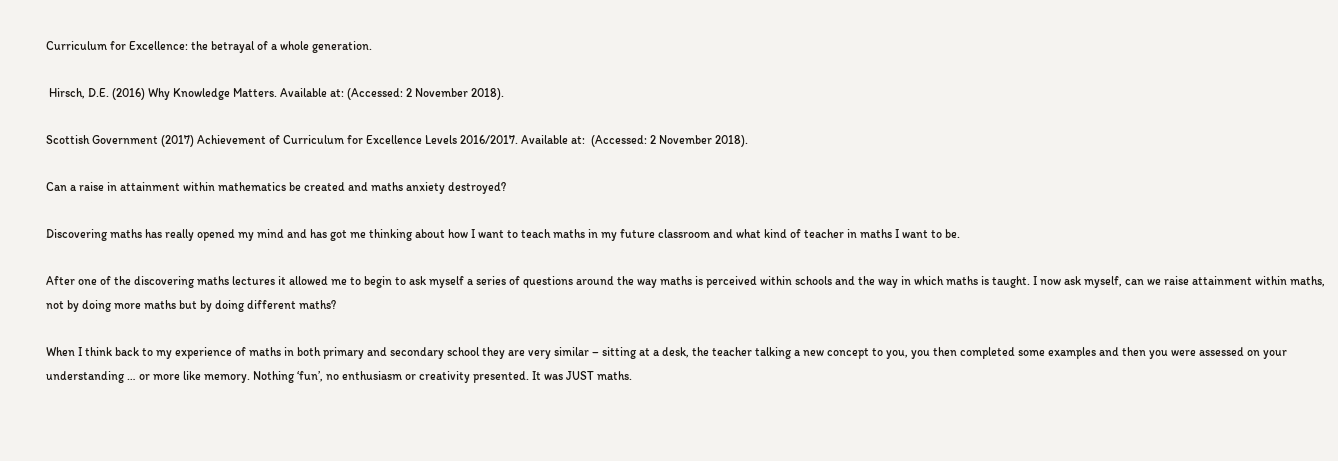Curriculum for Excellence: the betrayal of a whole generation.

 Hirsch, D.E. (2016) Why Knowledge Matters. Available at: (Accessed: 2 November 2018).

Scottish Government (2017) Achievement of Curriculum for Excellence Levels 2016/2017. Available at:  (Accessed: 2 November 2018).

Can a raise in attainment within mathematics be created and maths anxiety destroyed?

Discovering maths has really opened my mind and has got me thinking about how I want to teach maths in my future classroom and what kind of teacher in maths I want to be.

After one of the discovering maths lectures it allowed me to begin to ask myself a series of questions around the way maths is perceived within schools and the way in which maths is taught. I now ask myself, can we raise attainment within maths, not by doing more maths but by doing different maths?

When I think back to my experience of maths in both primary and secondary school they are very similar – sitting at a desk, the teacher talking a new concept to you, you then completed some examples and then you were assessed on your understanding … or more like memory. Nothing ‘fun’, no enthusiasm or creativity presented. It was JUST maths.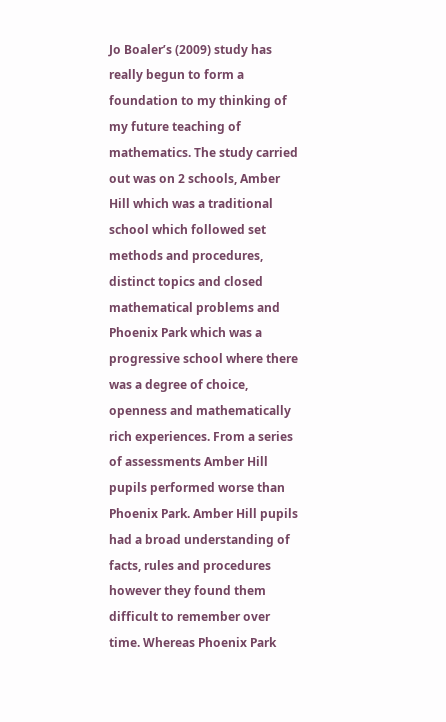Jo Boaler’s (2009) study has really begun to form a foundation to my thinking of my future teaching of mathematics. The study carried out was on 2 schools, Amber Hill which was a traditional school which followed set methods and procedures, distinct topics and closed mathematical problems and Phoenix Park which was a progressive school where there was a degree of choice, openness and mathematically rich experiences. From a series of assessments Amber Hill pupils performed worse than Phoenix Park. Amber Hill pupils had a broad understanding of facts, rules and procedures however they found them difficult to remember over time. Whereas Phoenix Park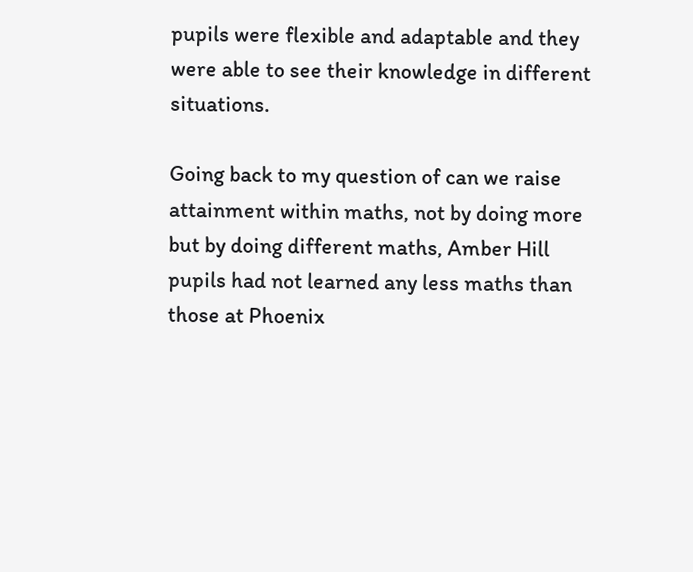pupils were flexible and adaptable and they were able to see their knowledge in different situations.

Going back to my question of can we raise attainment within maths, not by doing more but by doing different maths, Amber Hill pupils had not learned any less maths than those at Phoenix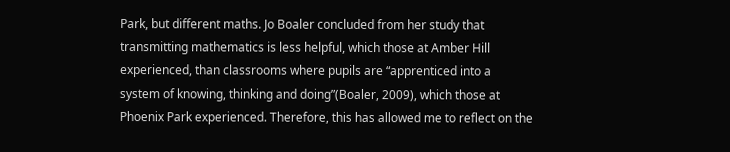Park, but different maths. Jo Boaler concluded from her study that transmitting mathematics is less helpful, which those at Amber Hill experienced, than classrooms where pupils are “apprenticed into a system of knowing, thinking and doing”(Boaler, 2009), which those at Phoenix Park experienced. Therefore, this has allowed me to reflect on the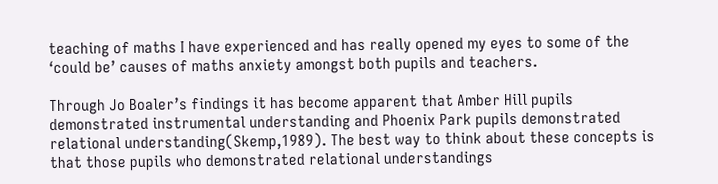teaching of maths I have experienced and has really opened my eyes to some of the ‘could be’ causes of maths anxiety amongst both pupils and teachers.

Through Jo Boaler’s findings it has become apparent that Amber Hill pupils demonstrated instrumental understanding and Phoenix Park pupils demonstrated relational understanding(Skemp,1989). The best way to think about these concepts is that those pupils who demonstrated relational understandings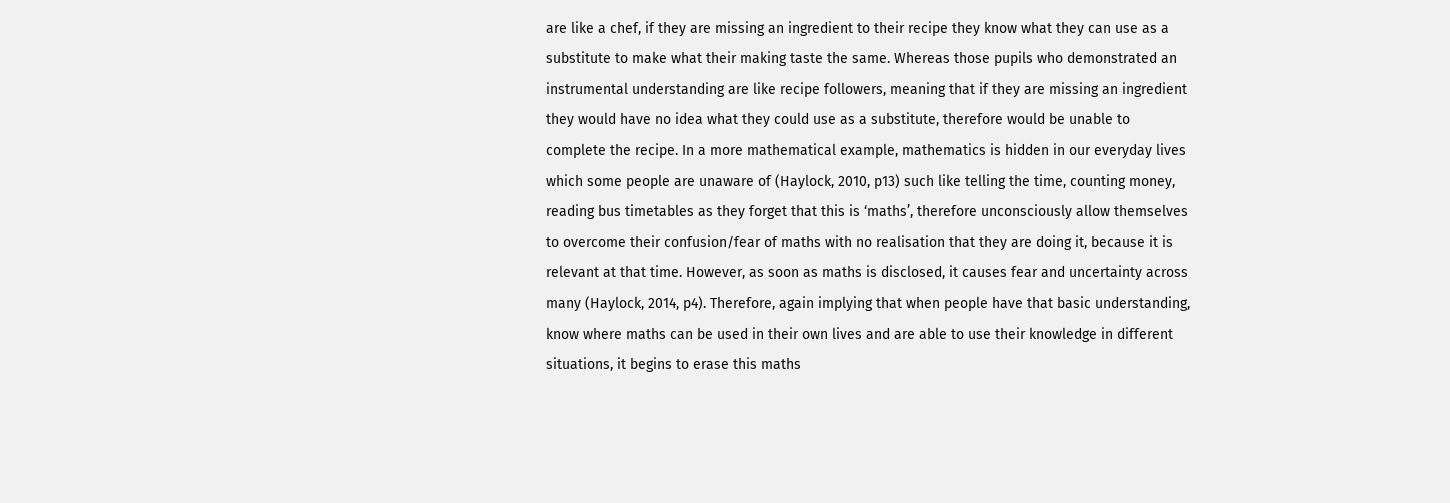are like a chef, if they are missing an ingredient to their recipe they know what they can use as a substitute to make what their making taste the same. Whereas those pupils who demonstrated an instrumental understanding are like recipe followers, meaning that if they are missing an ingredient they would have no idea what they could use as a substitute, therefore would be unable to complete the recipe. In a more mathematical example, mathematics is hidden in our everyday lives which some people are unaware of (Haylock, 2010, p13) such like telling the time, counting money, reading bus timetables as they forget that this is ‘maths’, therefore unconsciously allow themselves to overcome their confusion/fear of maths with no realisation that they are doing it, because it is relevant at that time. However, as soon as maths is disclosed, it causes fear and uncertainty across many (Haylock, 2014, p4). Therefore, again implying that when people have that basic understanding, know where maths can be used in their own lives and are able to use their knowledge in different situations, it begins to erase this maths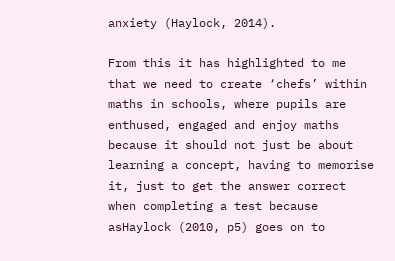anxiety (Haylock, 2014).

From this it has highlighted to me that we need to create ‘chefs’ within maths in schools, where pupils are enthused, engaged and enjoy maths because it should not just be about learning a concept, having to memorise it, just to get the answer correct when completing a test because asHaylock (2010, p5) goes on to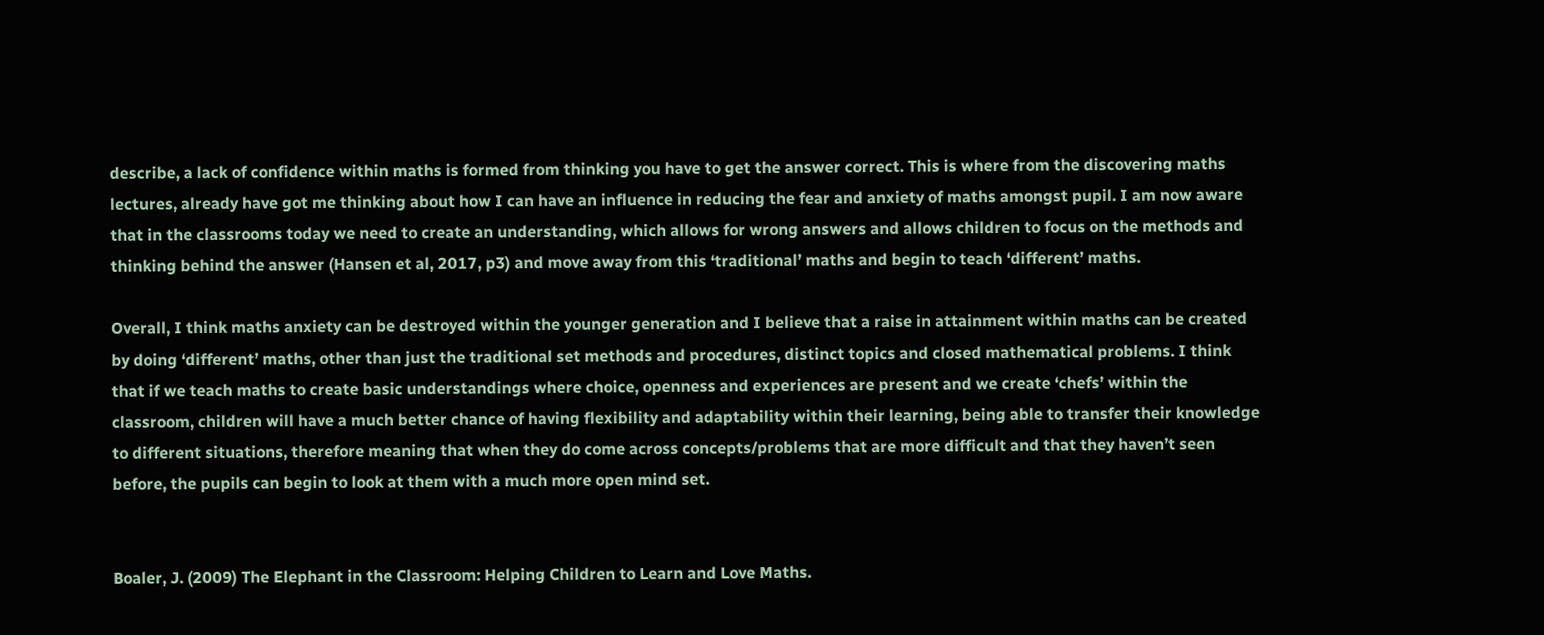describe, a lack of confidence within maths is formed from thinking you have to get the answer correct. This is where from the discovering maths lectures, already have got me thinking about how I can have an influence in reducing the fear and anxiety of maths amongst pupil. I am now aware that in the classrooms today we need to create an understanding, which allows for wrong answers and allows children to focus on the methods and thinking behind the answer (Hansen et al, 2017, p3) and move away from this ‘traditional’ maths and begin to teach ‘different’ maths.

Overall, I think maths anxiety can be destroyed within the younger generation and I believe that a raise in attainment within maths can be created by doing ‘different’ maths, other than just the traditional set methods and procedures, distinct topics and closed mathematical problems. I think that if we teach maths to create basic understandings where choice, openness and experiences are present and we create ‘chefs’ within the classroom, children will have a much better chance of having flexibility and adaptability within their learning, being able to transfer their knowledge to different situations, therefore meaning that when they do come across concepts/problems that are more difficult and that they haven’t seen before, the pupils can begin to look at them with a much more open mind set.


Boaler, J. (2009) The Elephant in the Classroom: Helping Children to Learn and Love Maths.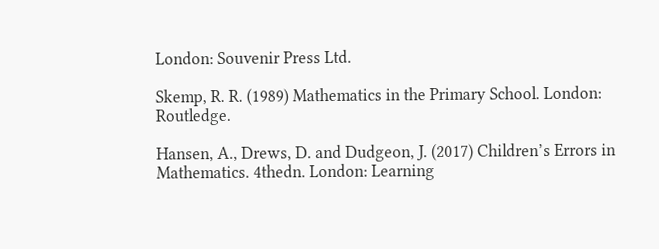London: Souvenir Press Ltd.

Skemp, R. R. (1989) Mathematics in the Primary School. London: Routledge.

Hansen, A., Drews, D. and Dudgeon, J. (2017) Children’s Errors in Mathematics. 4thedn. London: Learning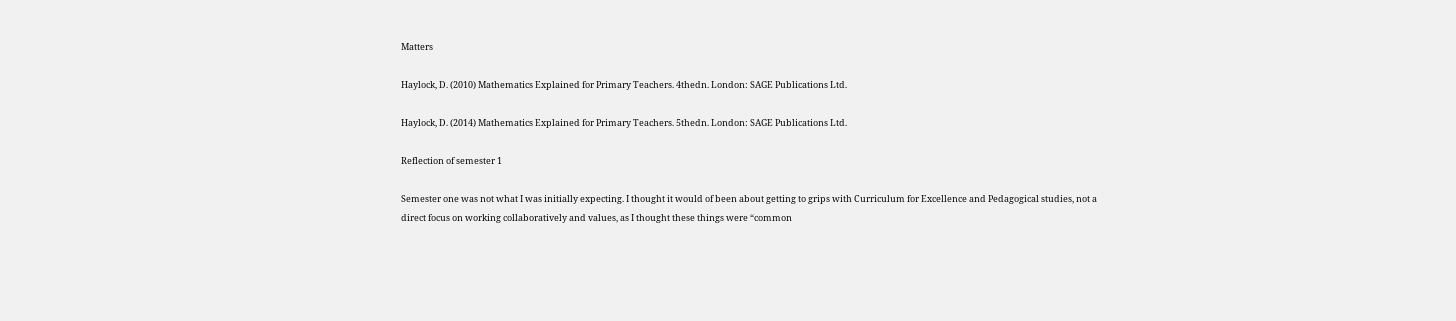Matters

Haylock, D. (2010) Mathematics Explained for Primary Teachers. 4thedn. London: SAGE Publications Ltd.

Haylock, D. (2014) Mathematics Explained for Primary Teachers. 5thedn. London: SAGE Publications Ltd.

Reflection of semester 1

Semester one was not what I was initially expecting. I thought it would of been about getting to grips with Curriculum for Excellence and Pedagogical studies, not a direct focus on working collaboratively and values, as I thought these things were “common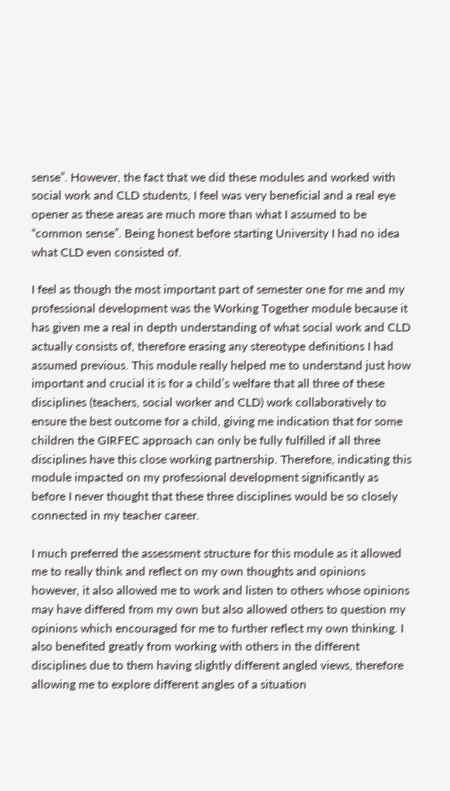sense”. However, the fact that we did these modules and worked with social work and CLD students, I feel was very beneficial and a real eye opener as these areas are much more than what I assumed to be “common sense”. Being honest before starting University I had no idea what CLD even consisted of.

I feel as though the most important part of semester one for me and my professional development was the Working Together module because it has given me a real in depth understanding of what social work and CLD actually consists of, therefore erasing any stereotype definitions I had assumed previous. This module really helped me to understand just how important and crucial it is for a child’s welfare that all three of these disciplines (teachers, social worker and CLD) work collaboratively to ensure the best outcome for a child, giving me indication that for some children the GIRFEC approach can only be fully fulfilled if all three disciplines have this close working partnership. Therefore, indicating this module impacted on my professional development significantly as before I never thought that these three disciplines would be so closely connected in my teacher career.

I much preferred the assessment structure for this module as it allowed me to really think and reflect on my own thoughts and opinions however, it also allowed me to work and listen to others whose opinions may have differed from my own but also allowed others to question my opinions which encouraged for me to further reflect my own thinking. I also benefited greatly from working with others in the different disciplines due to them having slightly different angled views, therefore allowing me to explore different angles of a situation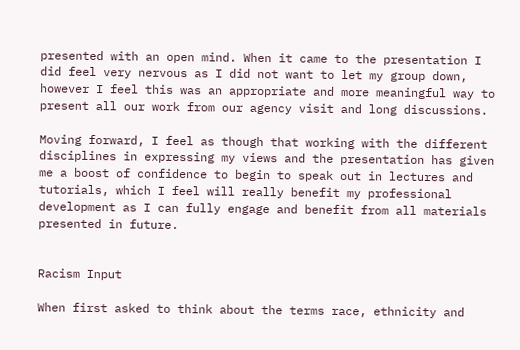presented with an open mind. When it came to the presentation I did feel very nervous as I did not want to let my group down, however I feel this was an appropriate and more meaningful way to present all our work from our agency visit and long discussions.

Moving forward, I feel as though that working with the different disciplines in expressing my views and the presentation has given me a boost of confidence to begin to speak out in lectures and tutorials, which I feel will really benefit my professional development as I can fully engage and benefit from all materials presented in future.


Racism Input

When first asked to think about the terms race, ethnicity and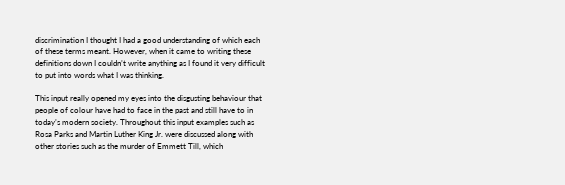discrimination I thought I had a good understanding of which each of these terms meant. However, when it came to writing these definitions down I couldn’t write anything as I found it very difficult to put into words what I was thinking.

This input really opened my eyes into the disgusting behaviour that people of colour have had to face in the past and still have to in today’s modern society. Throughout this input examples such as Rosa Parks and Martin Luther King Jr. were discussed along with other stories such as the murder of Emmett Till, which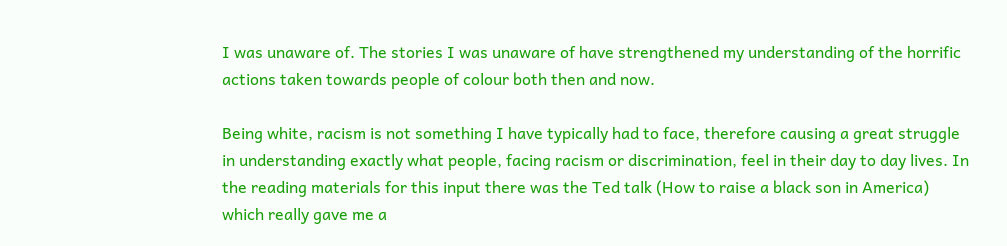I was unaware of. The stories I was unaware of have strengthened my understanding of the horrific actions taken towards people of colour both then and now.

Being white, racism is not something I have typically had to face, therefore causing a great struggle in understanding exactly what people, facing racism or discrimination, feel in their day to day lives. In the reading materials for this input there was the Ted talk (How to raise a black son in America) which really gave me a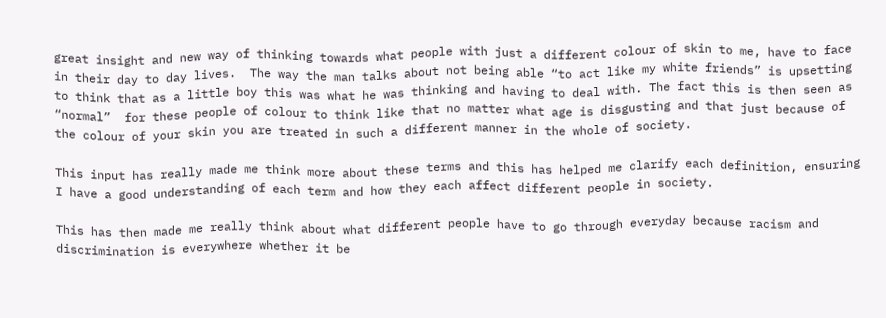great insight and new way of thinking towards what people with just a different colour of skin to me, have to face in their day to day lives.  The way the man talks about not being able “to act like my white friends” is upsetting to think that as a little boy this was what he was thinking and having to deal with. The fact this is then seen as “normal”  for these people of colour to think like that no matter what age is disgusting and that just because of the colour of your skin you are treated in such a different manner in the whole of society.

This input has really made me think more about these terms and this has helped me clarify each definition, ensuring I have a good understanding of each term and how they each affect different people in society.

This has then made me really think about what different people have to go through everyday because racism and discrimination is everywhere whether it be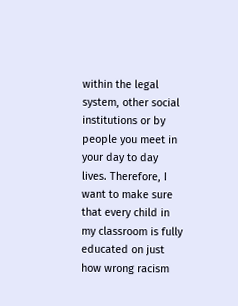within the legal system, other social institutions or by people you meet in your day to day lives. Therefore, I want to make sure that every child in my classroom is fully educated on just how wrong racism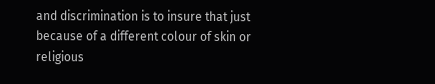and discrimination is to insure that just because of a different colour of skin or religious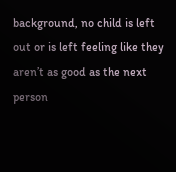background, no child is left out or is left feeling like they aren’t as good as the next person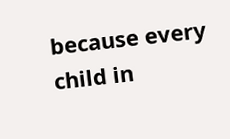because every child in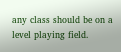any class should be on a level playing field.